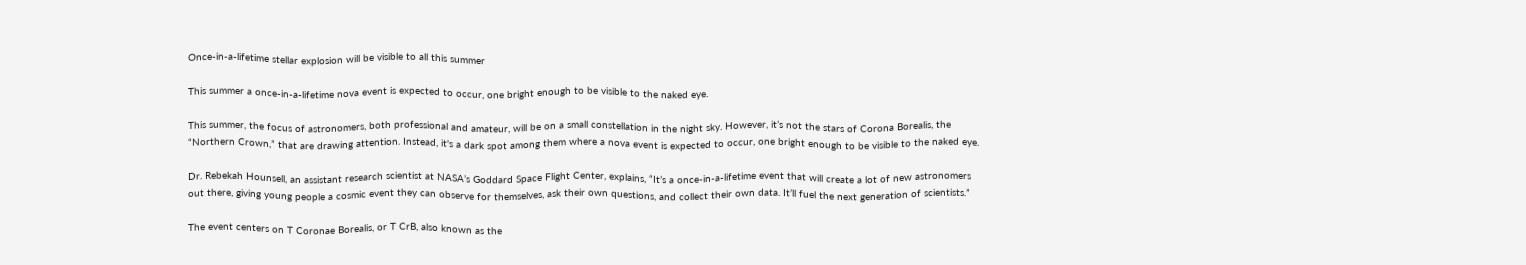Once-in-a-lifetime stellar explosion will be visible to all this summer

This summer a once-in-a-lifetime nova event is expected to occur, one bright enough to be visible to the naked eye.

This summer, the focus of astronomers, both professional and amateur, will be on a small constellation in the night sky. However, it’s not the stars of Corona Borealis, the “Northern Crown,” that are drawing attention. Instead, it's a dark spot among them where a nova event is expected to occur, one bright enough to be visible to the naked eye.

Dr. Rebekah Hounsell, an assistant research scientist at NASA’s Goddard Space Flight Center, explains, “It’s a once-in-a-lifetime event that will create a lot of new astronomers out there, giving young people a cosmic event they can observe for themselves, ask their own questions, and collect their own data. It’ll fuel the next generation of scientists.”

The event centers on T Coronae Borealis, or T CrB, also known as the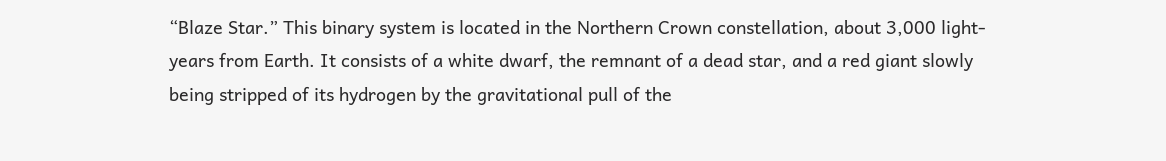“Blaze Star.” This binary system is located in the Northern Crown constellation, about 3,000 light-years from Earth. It consists of a white dwarf, the remnant of a dead star, and a red giant slowly being stripped of its hydrogen by the gravitational pull of the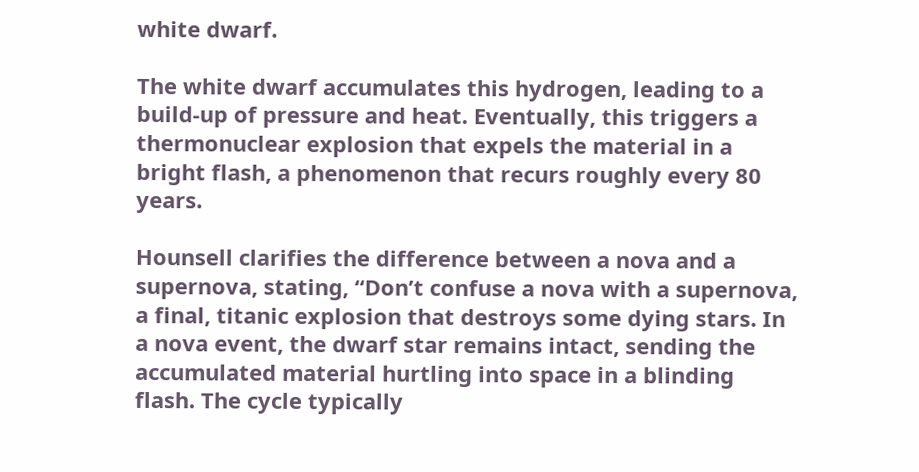white dwarf.

The white dwarf accumulates this hydrogen, leading to a build-up of pressure and heat. Eventually, this triggers a thermonuclear explosion that expels the material in a bright flash, a phenomenon that recurs roughly every 80 years.

Hounsell clarifies the difference between a nova and a supernova, stating, “Don’t confuse a nova with a supernova, a final, titanic explosion that destroys some dying stars. In a nova event, the dwarf star remains intact, sending the accumulated material hurtling into space in a blinding flash. The cycle typically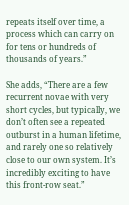repeats itself over time, a process which can carry on for tens or hundreds of thousands of years.”

She adds, “There are a few recurrent novae with very short cycles, but typically, we don’t often see a repeated outburst in a human lifetime, and rarely one so relatively close to our own system. It’s incredibly exciting to have this front-row seat.”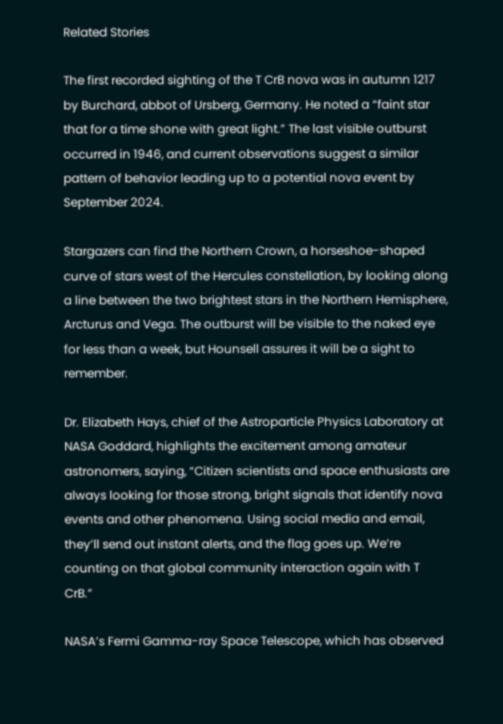Related Stories

The first recorded sighting of the T CrB nova was in autumn 1217 by Burchard, abbot of Ursberg, Germany. He noted a “faint star that for a time shone with great light.” The last visible outburst occurred in 1946, and current observations suggest a similar pattern of behavior leading up to a potential nova event by September 2024.

Stargazers can find the Northern Crown, a horseshoe-shaped curve of stars west of the Hercules constellation, by looking along a line between the two brightest stars in the Northern Hemisphere, Arcturus and Vega. The outburst will be visible to the naked eye for less than a week, but Hounsell assures it will be a sight to remember.

Dr. Elizabeth Hays, chief of the Astroparticle Physics Laboratory at NASA Goddard, highlights the excitement among amateur astronomers, saying, “Citizen scientists and space enthusiasts are always looking for those strong, bright signals that identify nova events and other phenomena. Using social media and email, they’ll send out instant alerts, and the flag goes up. We’re counting on that global community interaction again with T CrB.”

NASA’s Fermi Gamma-ray Space Telescope, which has observed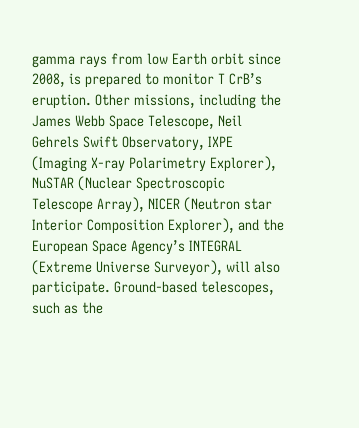gamma rays from low Earth orbit since 2008, is prepared to monitor T CrB’s eruption. Other missions, including the James Webb Space Telescope, Neil Gehrels Swift Observatory, IXPE (Imaging X-ray Polarimetry Explorer), NuSTAR (Nuclear Spectroscopic Telescope Array), NICER (Neutron star Interior Composition Explorer), and the European Space Agency’s INTEGRAL (Extreme Universe Surveyor), will also participate. Ground-based telescopes, such as the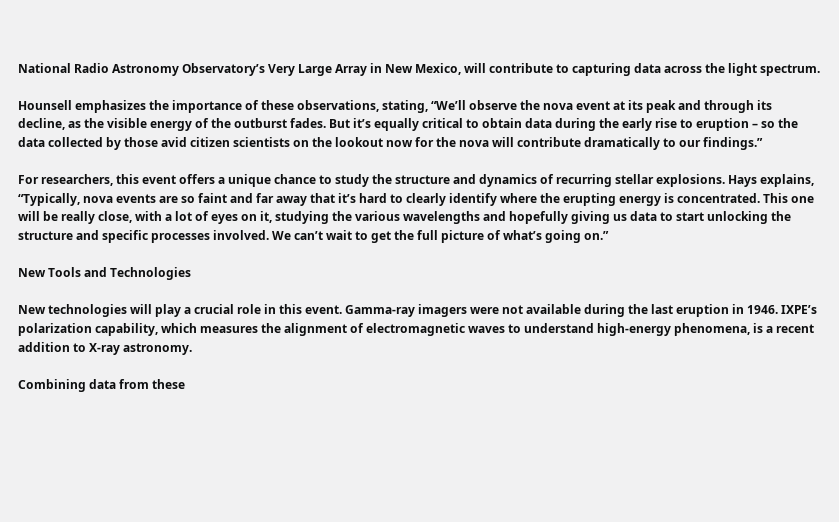National Radio Astronomy Observatory’s Very Large Array in New Mexico, will contribute to capturing data across the light spectrum.

Hounsell emphasizes the importance of these observations, stating, “We’ll observe the nova event at its peak and through its decline, as the visible energy of the outburst fades. But it’s equally critical to obtain data during the early rise to eruption – so the data collected by those avid citizen scientists on the lookout now for the nova will contribute dramatically to our findings.”

For researchers, this event offers a unique chance to study the structure and dynamics of recurring stellar explosions. Hays explains, “Typically, nova events are so faint and far away that it’s hard to clearly identify where the erupting energy is concentrated. This one will be really close, with a lot of eyes on it, studying the various wavelengths and hopefully giving us data to start unlocking the structure and specific processes involved. We can’t wait to get the full picture of what’s going on.”

New Tools and Technologies

New technologies will play a crucial role in this event. Gamma-ray imagers were not available during the last eruption in 1946. IXPE’s polarization capability, which measures the alignment of electromagnetic waves to understand high-energy phenomena, is a recent addition to X-ray astronomy.

Combining data from these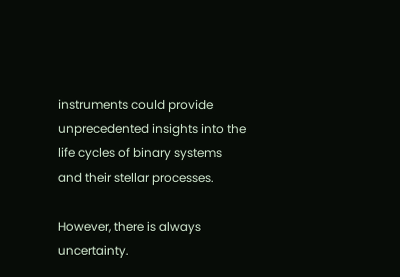instruments could provide unprecedented insights into the life cycles of binary systems and their stellar processes.

However, there is always uncertainty.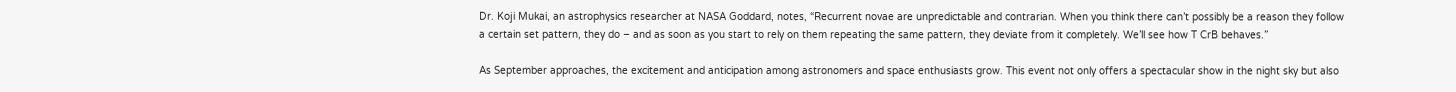Dr. Koji Mukai, an astrophysics researcher at NASA Goddard, notes, “Recurrent novae are unpredictable and contrarian. When you think there can’t possibly be a reason they follow a certain set pattern, they do – and as soon as you start to rely on them repeating the same pattern, they deviate from it completely. We’ll see how T CrB behaves.”

As September approaches, the excitement and anticipation among astronomers and space enthusiasts grow. This event not only offers a spectacular show in the night sky but also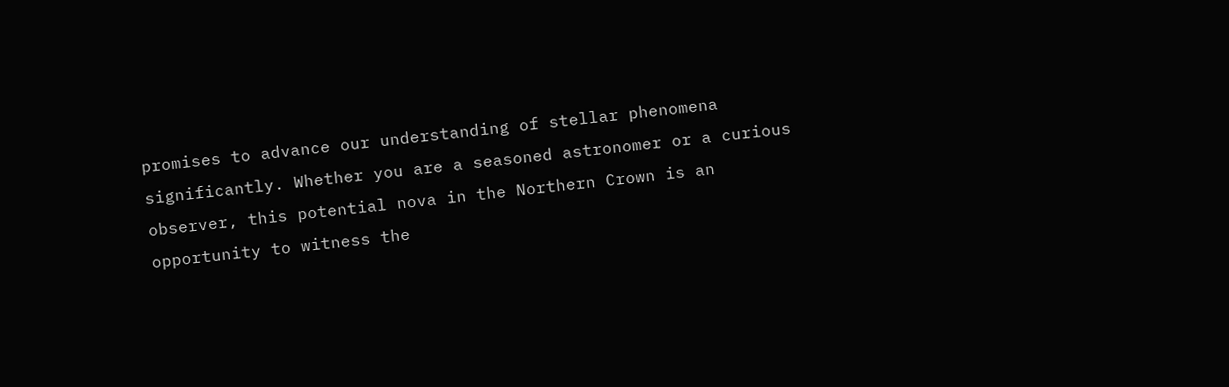promises to advance our understanding of stellar phenomena significantly. Whether you are a seasoned astronomer or a curious observer, this potential nova in the Northern Crown is an opportunity to witness the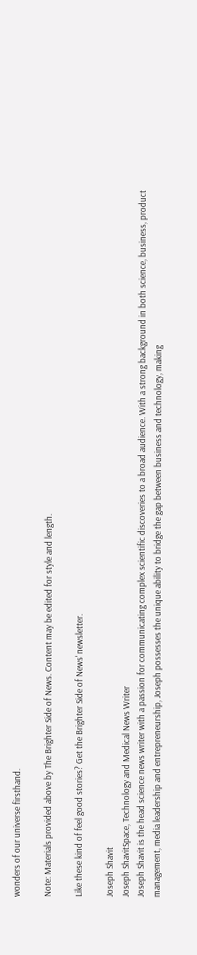wonders of our universe firsthand.

Note: Materials provided above by The Brighter Side of News. Content may be edited for style and length.

Like these kind of feel good stories? Get the Brighter Side of News' newsletter.

Joseph Shavit
Joseph ShavitSpace, Technology and Medical News Writer
Joseph Shavit is the head science news writer with a passion for communicating complex scientific discoveries to a broad audience. With a strong background in both science, business, product management, media leadership and entrepreneurship, Joseph possesses the unique ability to bridge the gap between business and technology, making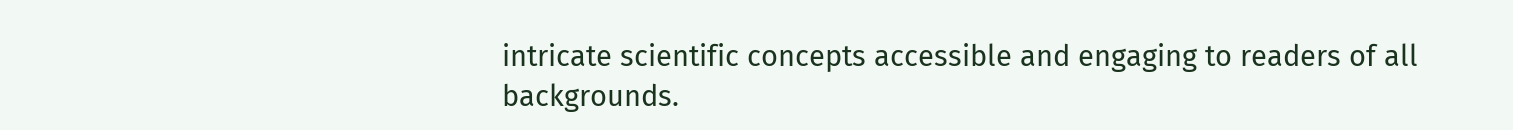intricate scientific concepts accessible and engaging to readers of all backgrounds.